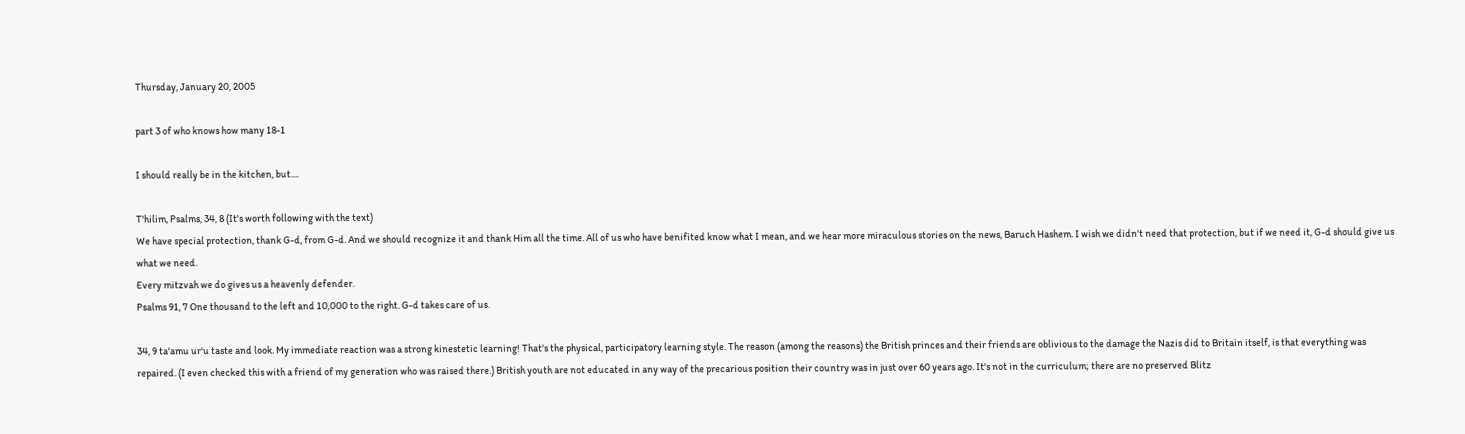Thursday, January 20, 2005

part 3 of who knows how many 18-1

I should really be in the kitchen, but....

T'hilim, Psalms, 34, 8 (It's worth following with the text)
We have special protection, thank G-d, from G-d. And we should recognize it and thank Him all the time. All of us who have benifited know what I mean, and we hear more miraculous stories on the news, Baruch Hashem. I wish we didn't need that protection, but if we need it, G-d should give us what we need.
Every mitzvah we do gives us a heavenly defender.
Psalms 91, 7 One thousand to the left and 10,000 to the right. G-d takes care of us.

34, 9 ta'amu ur'u taste and look. My immediate reaction was a strong kinestetic learning! That's the physical, participatory learning style. The reason (among the reasons) the British princes and their friends are oblivious to the damage the Nazis did to Britain itself, is that everything was repaired. (I even checked this with a friend of my generation who was raised there.) British youth are not educated in any way of the precarious position their country was in just over 60 years ago. It's not in the curriculum; there are no preserved Blitz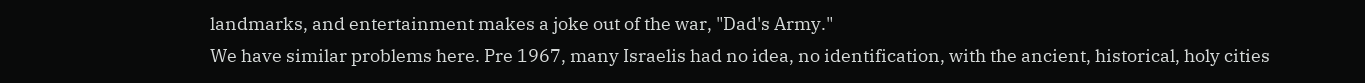landmarks, and entertainment makes a joke out of the war, "Dad's Army."
We have similar problems here. Pre 1967, many Israelis had no idea, no identification, with the ancient, historical, holy cities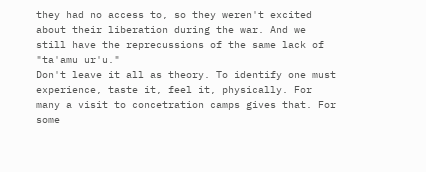they had no access to, so they weren't excited about their liberation during the war. And we still have the reprecussions of the same lack of "ta'amu ur'u."
Don't leave it all as theory. To identify one must experience, taste it, feel it, physically. For many a visit to concetration camps gives that. For some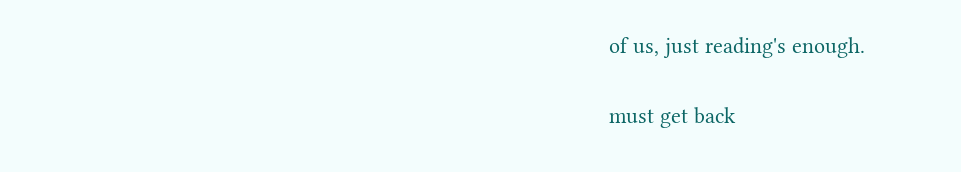of us, just reading's enough.

must get back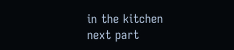in the kitchen
next part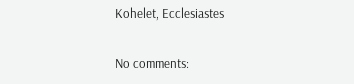Kohelet, Ecclesiastes

No comments: